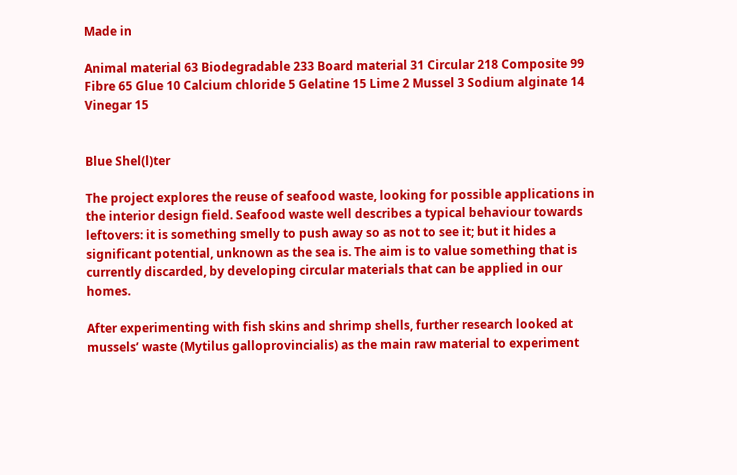Made in

Animal material 63 Biodegradable 233 Board material 31 Circular 218 Composite 99 Fibre 65 Glue 10 Calcium chloride 5 Gelatine 15 Lime 2 Mussel 3 Sodium alginate 14 Vinegar 15


Blue Shel(l)ter

The project explores the reuse of seafood waste, looking for possible applications in the interior design field. Seafood waste well describes a typical behaviour towards leftovers: it is something smelly to push away so as not to see it; but it hides a significant potential, unknown as the sea is. The aim is to value something that is currently discarded, by developing circular materials that can be applied in our homes.

After experimenting with fish skins and shrimp shells, further research looked at mussels’ waste (Mytilus galloprovincialis) as the main raw material to experiment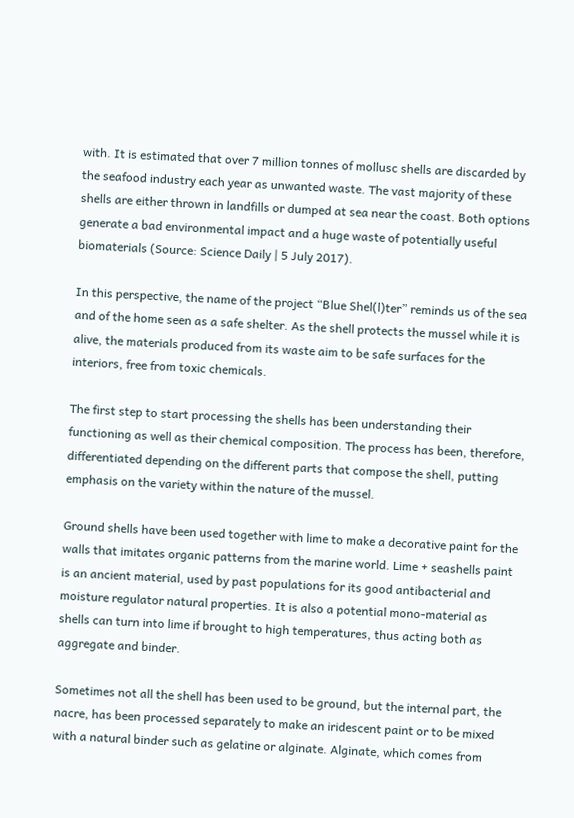with. It is estimated that over 7 million tonnes of mollusc shells are discarded by the seafood industry each year as unwanted waste. The vast majority of these shells are either thrown in landfills or dumped at sea near the coast. Both options generate a bad environmental impact and a huge waste of potentially useful biomaterials (Source: Science Daily | 5 July 2017).

In this perspective, the name of the project “Blue Shel(l)ter” reminds us of the sea and of the home seen as a safe shelter. As the shell protects the mussel while it is alive, the materials produced from its waste aim to be safe surfaces for the interiors, free from toxic chemicals.

The first step to start processing the shells has been understanding their functioning as well as their chemical composition. The process has been, therefore, differentiated depending on the different parts that compose the shell, putting emphasis on the variety within the nature of the mussel.

Ground shells have been used together with lime to make a decorative paint for the walls that imitates organic patterns from the marine world. Lime + seashells paint is an ancient material, used by past populations for its good antibacterial and moisture regulator natural properties. It is also a potential mono-material as shells can turn into lime if brought to high temperatures, thus acting both as aggregate and binder.

Sometimes not all the shell has been used to be ground, but the internal part, the nacre, has been processed separately to make an iridescent paint or to be mixed with a natural binder such as gelatine or alginate. Alginate, which comes from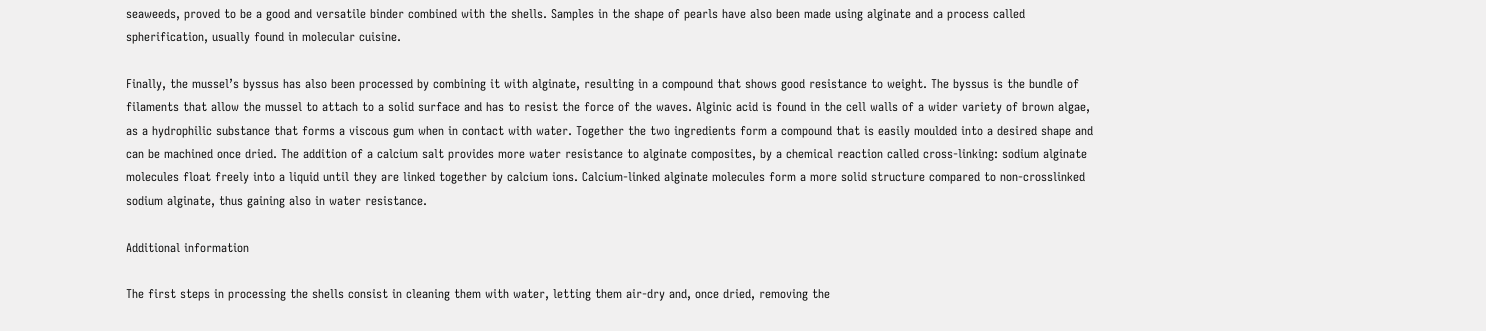seaweeds, proved to be a good and versatile binder combined with the shells. Samples in the shape of pearls have also been made using alginate and a process called spherification, usually found in molecular cuisine.

Finally, the mussel’s byssus has also been processed by combining it with alginate, resulting in a compound that shows good resistance to weight. The byssus is the bundle of filaments that allow the mussel to attach to a solid surface and has to resist the force of the waves. Alginic acid is found in the cell walls of a wider variety of brown algae, as a hydrophilic substance that forms a viscous gum when in contact with water. Together the two ingredients form a compound that is easily moulded into a desired shape and can be machined once dried. The addition of a calcium salt provides more water resistance to alginate composites, by a chemical reaction called cross-linking: sodium alginate molecules float freely into a liquid until they are linked together by calcium ions. Calcium-linked alginate molecules form a more solid structure compared to non-crosslinked sodium alginate, thus gaining also in water resistance.

Additional information

The first steps in processing the shells consist in cleaning them with water, letting them air-dry and, once dried, removing the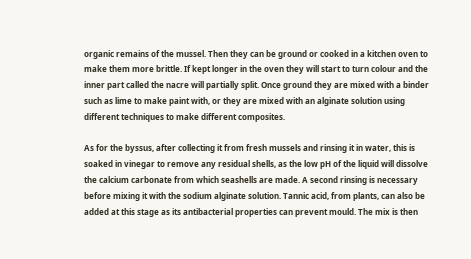organic remains of the mussel. Then they can be ground or cooked in a kitchen oven to make them more brittle. If kept longer in the oven they will start to turn colour and the inner part called the nacre will partially split. Once ground they are mixed with a binder such as lime to make paint with, or they are mixed with an alginate solution using different techniques to make different composites.

As for the byssus, after collecting it from fresh mussels and rinsing it in water, this is soaked in vinegar to remove any residual shells, as the low pH of the liquid will dissolve the calcium carbonate from which seashells are made. A second rinsing is necessary before mixing it with the sodium alginate solution. Tannic acid, from plants, can also be added at this stage as its antibacterial properties can prevent mould. The mix is then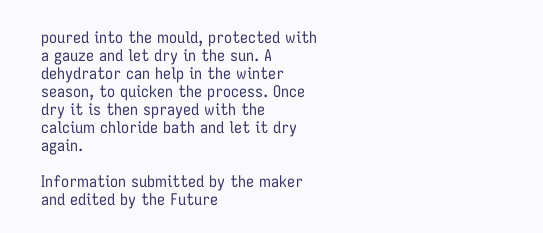poured into the mould, protected with a gauze and let dry in the sun. A dehydrator can help in the winter season, to quicken the process. Once dry it is then sprayed with the calcium chloride bath and let it dry again.

Information submitted by the maker and edited by the Future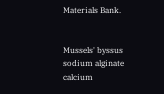Materials Bank.


Mussels' byssus
sodium alginate
calcium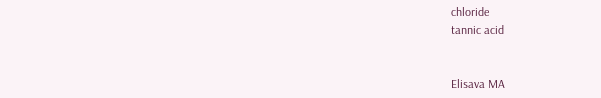chloride
tannic acid


Elisava MA